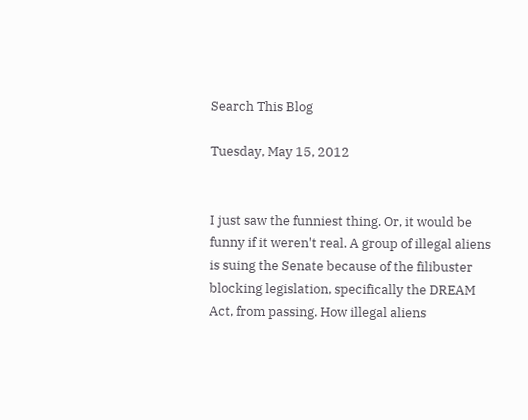Search This Blog

Tuesday, May 15, 2012


I just saw the funniest thing. Or, it would be funny if it weren't real. A group of illegal aliens is suing the Senate because of the filibuster blocking legislation, specifically the DREAM Act, from passing. How illegal aliens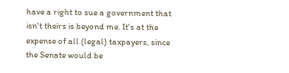have a right to sue a government that isn't theirs is beyond me. It's at the expense of all (legal) taxpayers, since the Senate would be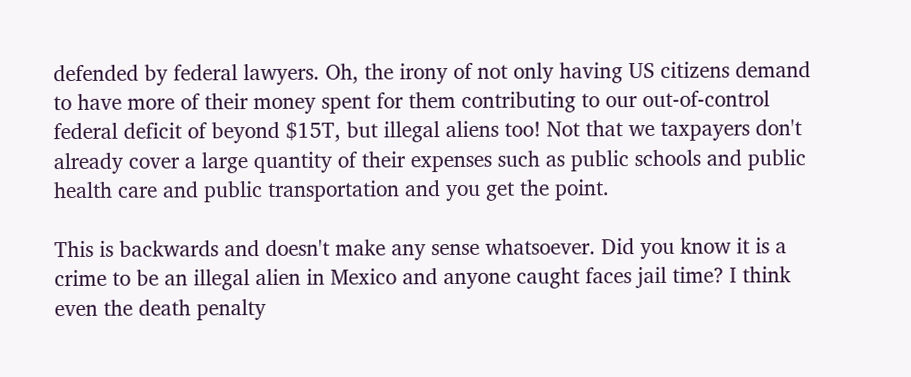defended by federal lawyers. Oh, the irony of not only having US citizens demand to have more of their money spent for them contributing to our out-of-control federal deficit of beyond $15T, but illegal aliens too! Not that we taxpayers don't already cover a large quantity of their expenses such as public schools and public health care and public transportation and you get the point.

This is backwards and doesn't make any sense whatsoever. Did you know it is a crime to be an illegal alien in Mexico and anyone caught faces jail time? I think even the death penalty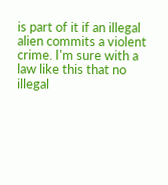is part of it if an illegal alien commits a violent crime. I'm sure with a law like this that no illegal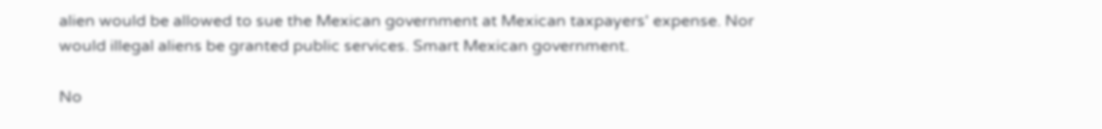alien would be allowed to sue the Mexican government at Mexican taxpayers' expense. Nor would illegal aliens be granted public services. Smart Mexican government.

No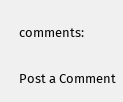comments:

Post a Comment